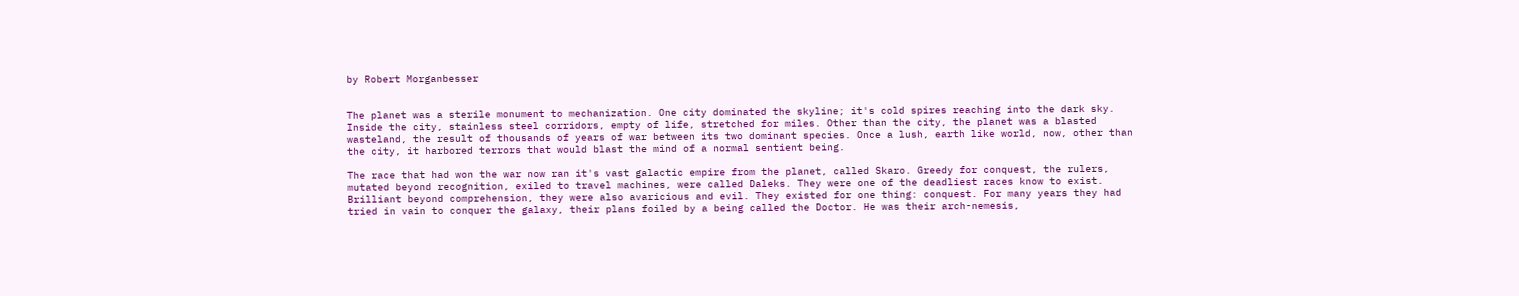by Robert Morganbesser


The planet was a sterile monument to mechanization. One city dominated the skyline; it's cold spires reaching into the dark sky. Inside the city, stainless steel corridors, empty of life, stretched for miles. Other than the city, the planet was a blasted wasteland, the result of thousands of years of war between its two dominant species. Once a lush, earth like world, now, other than the city, it harbored terrors that would blast the mind of a normal sentient being.

The race that had won the war now ran it's vast galactic empire from the planet, called Skaro. Greedy for conquest, the rulers, mutated beyond recognition, exiled to travel machines, were called Daleks. They were one of the deadliest races know to exist. Brilliant beyond comprehension, they were also avaricious and evil. They existed for one thing: conquest. For many years they had tried in vain to conquer the galaxy, their plans foiled by a being called the Doctor. He was their arch-nemesis,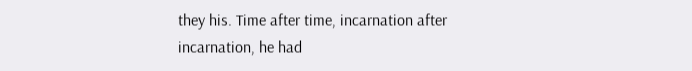they his. Time after time, incarnation after incarnation, he had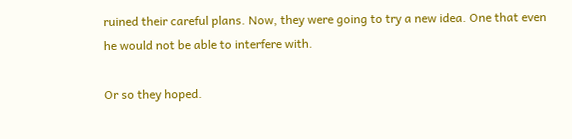ruined their careful plans. Now, they were going to try a new idea. One that even he would not be able to interfere with.

Or so they hoped.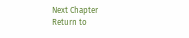Next Chapter
Return to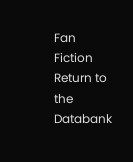Fan Fiction Return to the Databank